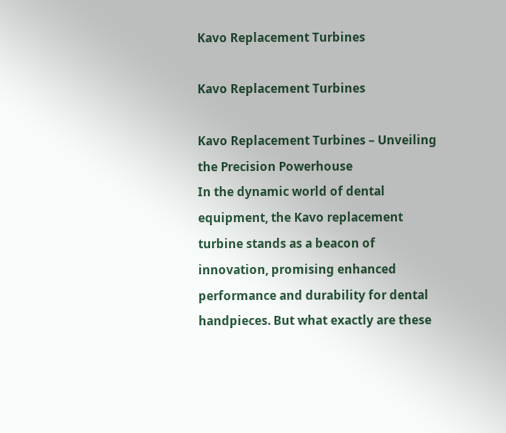Kavo Replacement Turbines

Kavo Replacement Turbines

Kavo Replacement Turbines – Unveiling the Precision Powerhouse
In the dynamic world of dental equipment, the Kavo replacement turbine stands as a beacon of innovation, promising enhanced performance and durability for dental handpieces. But what exactly are these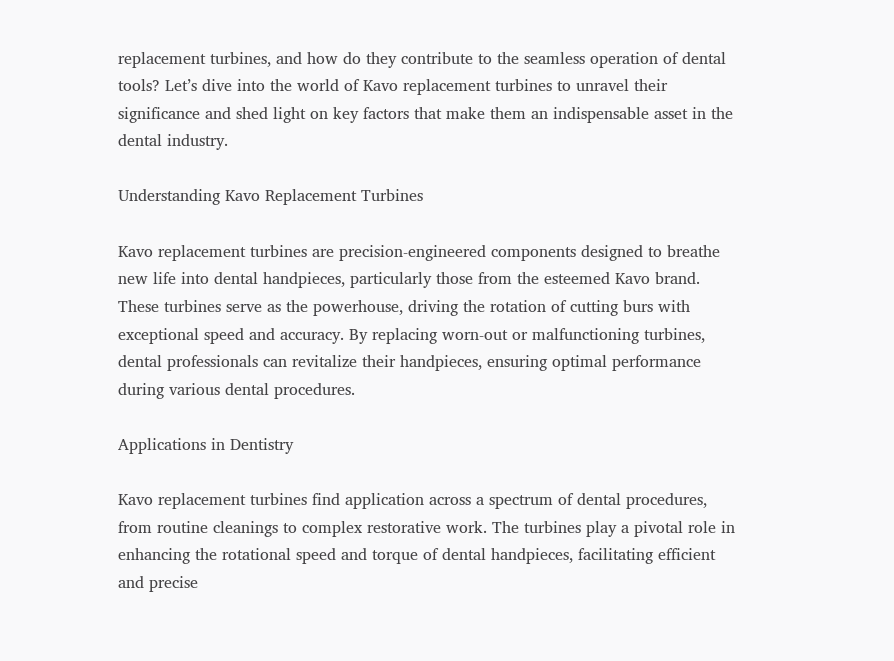replacement turbines, and how do they contribute to the seamless operation of dental tools? Let’s dive into the world of Kavo replacement turbines to unravel their significance and shed light on key factors that make them an indispensable asset in the dental industry.

Understanding Kavo Replacement Turbines

Kavo replacement turbines are precision-engineered components designed to breathe new life into dental handpieces, particularly those from the esteemed Kavo brand. These turbines serve as the powerhouse, driving the rotation of cutting burs with exceptional speed and accuracy. By replacing worn-out or malfunctioning turbines, dental professionals can revitalize their handpieces, ensuring optimal performance during various dental procedures.

Applications in Dentistry

Kavo replacement turbines find application across a spectrum of dental procedures, from routine cleanings to complex restorative work. The turbines play a pivotal role in enhancing the rotational speed and torque of dental handpieces, facilitating efficient and precise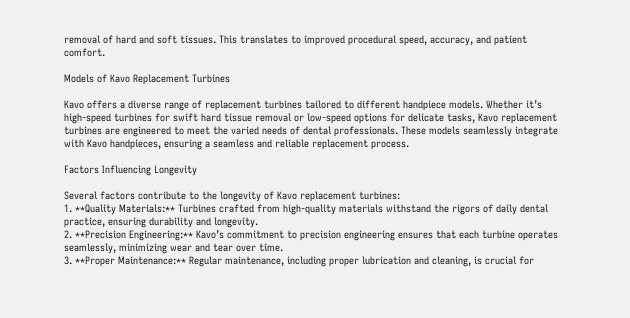removal of hard and soft tissues. This translates to improved procedural speed, accuracy, and patient comfort.

Models of Kavo Replacement Turbines

Kavo offers a diverse range of replacement turbines tailored to different handpiece models. Whether it’s high-speed turbines for swift hard tissue removal or low-speed options for delicate tasks, Kavo replacement turbines are engineered to meet the varied needs of dental professionals. These models seamlessly integrate with Kavo handpieces, ensuring a seamless and reliable replacement process.

Factors Influencing Longevity

Several factors contribute to the longevity of Kavo replacement turbines:
1. **Quality Materials:** Turbines crafted from high-quality materials withstand the rigors of daily dental practice, ensuring durability and longevity.
2. **Precision Engineering:** Kavo’s commitment to precision engineering ensures that each turbine operates seamlessly, minimizing wear and tear over time.
3. **Proper Maintenance:** Regular maintenance, including proper lubrication and cleaning, is crucial for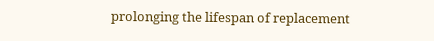prolonging the lifespan of replacement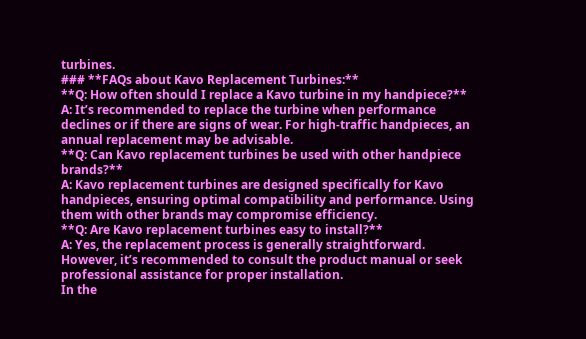turbines.
### **FAQs about Kavo Replacement Turbines:**
**Q: How often should I replace a Kavo turbine in my handpiece?**
A: It’s recommended to replace the turbine when performance declines or if there are signs of wear. For high-traffic handpieces, an annual replacement may be advisable.
**Q: Can Kavo replacement turbines be used with other handpiece brands?**
A: Kavo replacement turbines are designed specifically for Kavo handpieces, ensuring optimal compatibility and performance. Using them with other brands may compromise efficiency.
**Q: Are Kavo replacement turbines easy to install?**
A: Yes, the replacement process is generally straightforward. However, it’s recommended to consult the product manual or seek professional assistance for proper installation.
In the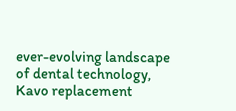ever-evolving landscape of dental technology, Kavo replacement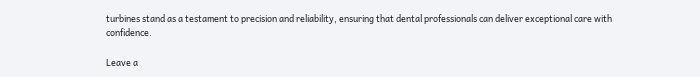turbines stand as a testament to precision and reliability, ensuring that dental professionals can deliver exceptional care with confidence.

Leave a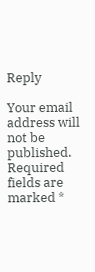Reply

Your email address will not be published. Required fields are marked *